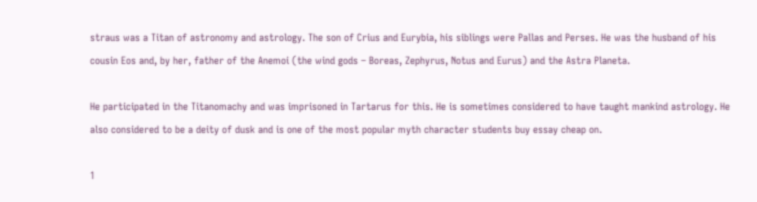straus was a Titan of astronomy and astrology. The son of Crius and Eurybia, his siblings were Pallas and Perses. He was the husband of his cousin Eos and, by her, father of the Anemoi (the wind gods – Boreas, Zephyrus, Notus and Eurus) and the Astra Planeta.

He participated in the Titanomachy and was imprisoned in Tartarus for this. He is sometimes considered to have taught mankind astrology. He also considered to be a deity of dusk and is one of the most popular myth character students buy essay cheap on.

1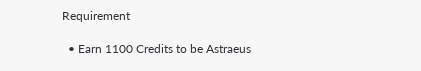Requirement

  • Earn 1100 Credits to be Astraeus